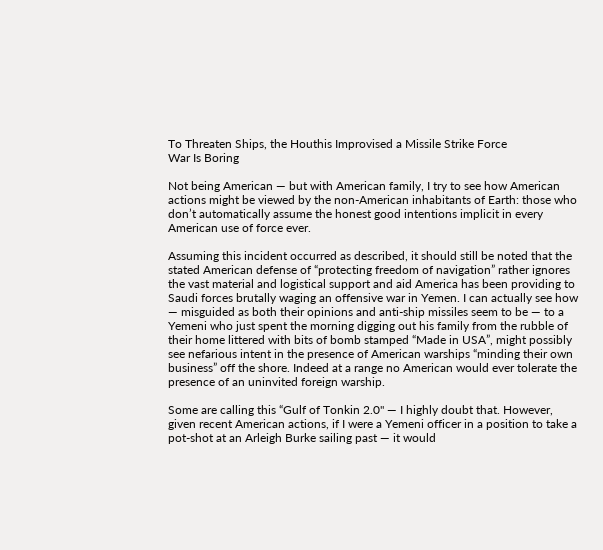To Threaten Ships, the Houthis Improvised a Missile Strike Force
War Is Boring

Not being American — but with American family, I try to see how American actions might be viewed by the non-American inhabitants of Earth: those who don’t automatically assume the honest good intentions implicit in every American use of force ever.

Assuming this incident occurred as described, it should still be noted that the stated American defense of “protecting freedom of navigation” rather ignores the vast material and logistical support and aid America has been providing to Saudi forces brutally waging an offensive war in Yemen. I can actually see how — misguided as both their opinions and anti-ship missiles seem to be — to a Yemeni who just spent the morning digging out his family from the rubble of their home littered with bits of bomb stamped “Made in USA”, might possibly see nefarious intent in the presence of American warships “minding their own business” off the shore. Indeed at a range no American would ever tolerate the presence of an uninvited foreign warship.

Some are calling this “Gulf of Tonkin 2.0" — I highly doubt that. However, given recent American actions, if I were a Yemeni officer in a position to take a pot-shot at an Arleigh Burke sailing past — it would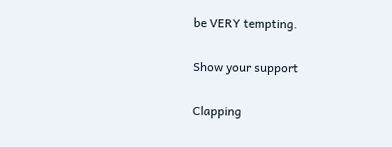be VERY tempting.

Show your support

Clapping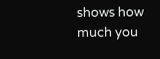shows how much you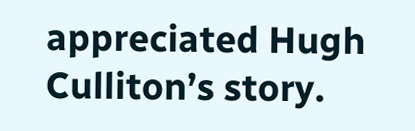appreciated Hugh Culliton’s story.